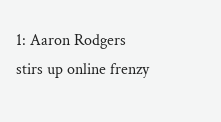1: Aaron Rodgers stirs up online frenzy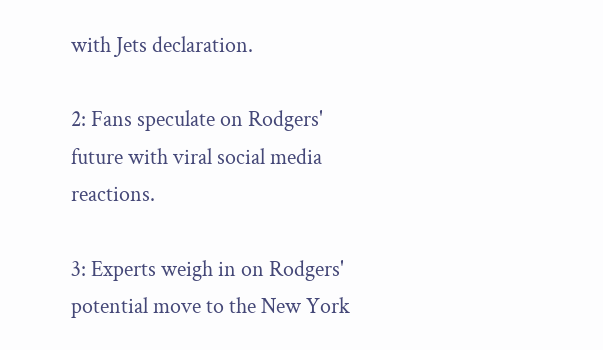with Jets declaration.

2: Fans speculate on Rodgers' future with viral social media reactions.

3: Experts weigh in on Rodgers' potential move to the New York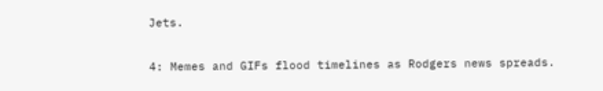Jets.

4: Memes and GIFs flood timelines as Rodgers news spreads.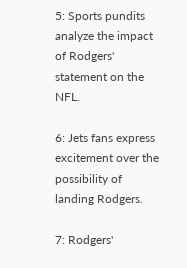5: Sports pundits analyze the impact of Rodgers' statement on the NFL.

6: Jets fans express excitement over the possibility of landing Rodgers.

7: Rodgers'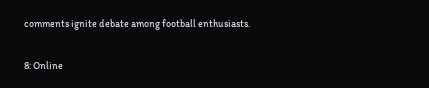comments ignite debate among football enthusiasts.

8: Online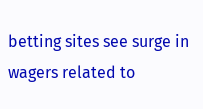betting sites see surge in wagers related to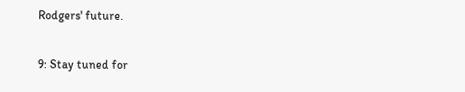Rodgers' future.

9: Stay tuned for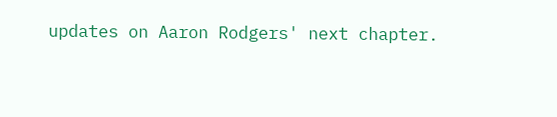updates on Aaron Rodgers' next chapter.